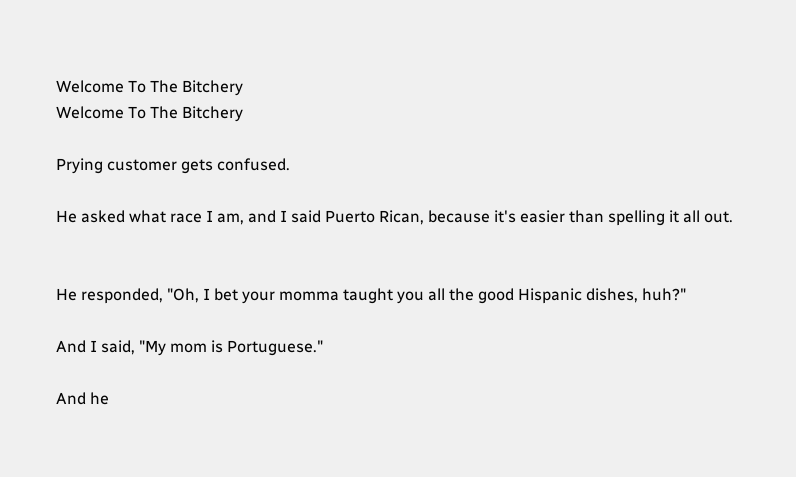Welcome To The Bitchery
Welcome To The Bitchery

Prying customer gets confused.

He asked what race I am, and I said Puerto Rican, because it's easier than spelling it all out.


He responded, "Oh, I bet your momma taught you all the good Hispanic dishes, huh?"

And I said, "My mom is Portuguese."

And he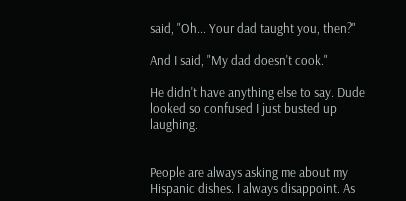said, "Oh... Your dad taught you, then?"

And I said, "My dad doesn't cook."

He didn't have anything else to say. Dude looked so confused I just busted up laughing.


People are always asking me about my Hispanic dishes. I always disappoint. As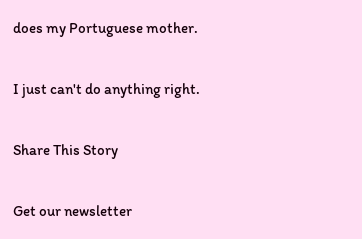does my Portuguese mother.

I just can't do anything right.

Share This Story

Get our newsletter